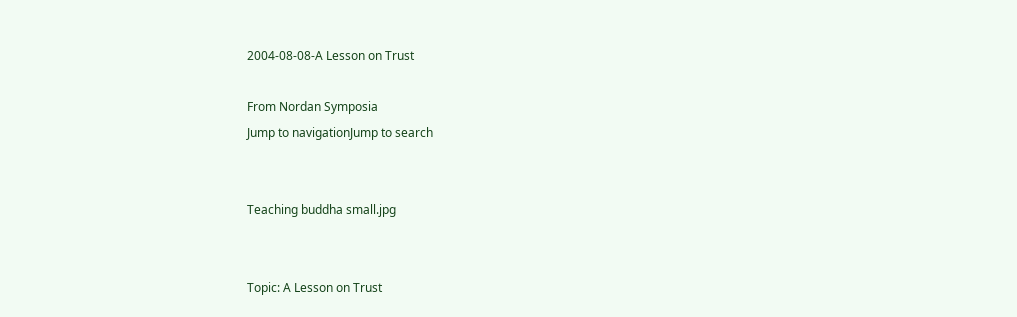2004-08-08-A Lesson on Trust

From Nordan Symposia
Jump to navigationJump to search


Teaching buddha small.jpg


Topic: A Lesson on Trust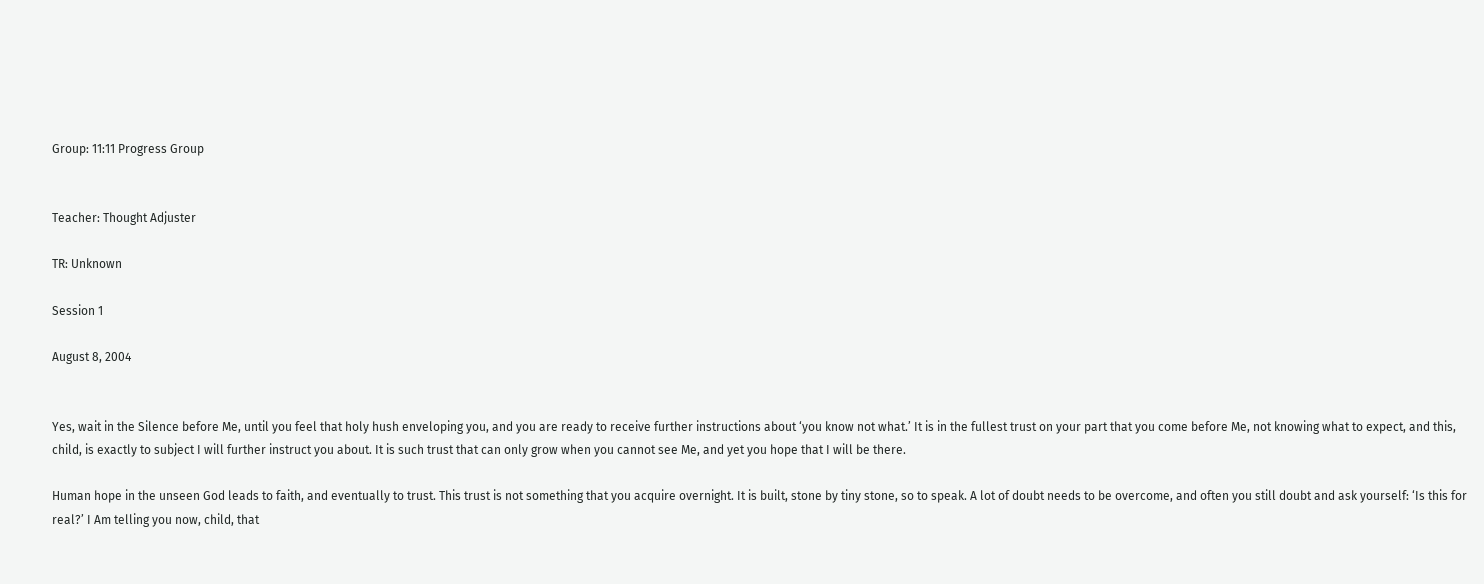Group: 11:11 Progress Group


Teacher: Thought Adjuster

TR: Unknown

Session 1

August 8, 2004


Yes, wait in the Silence before Me, until you feel that holy hush enveloping you, and you are ready to receive further instructions about ‘you know not what.’ It is in the fullest trust on your part that you come before Me, not knowing what to expect, and this, child, is exactly to subject I will further instruct you about. It is such trust that can only grow when you cannot see Me, and yet you hope that I will be there.

Human hope in the unseen God leads to faith, and eventually to trust. This trust is not something that you acquire overnight. It is built, stone by tiny stone, so to speak. A lot of doubt needs to be overcome, and often you still doubt and ask yourself: ‘Is this for real?’ I Am telling you now, child, that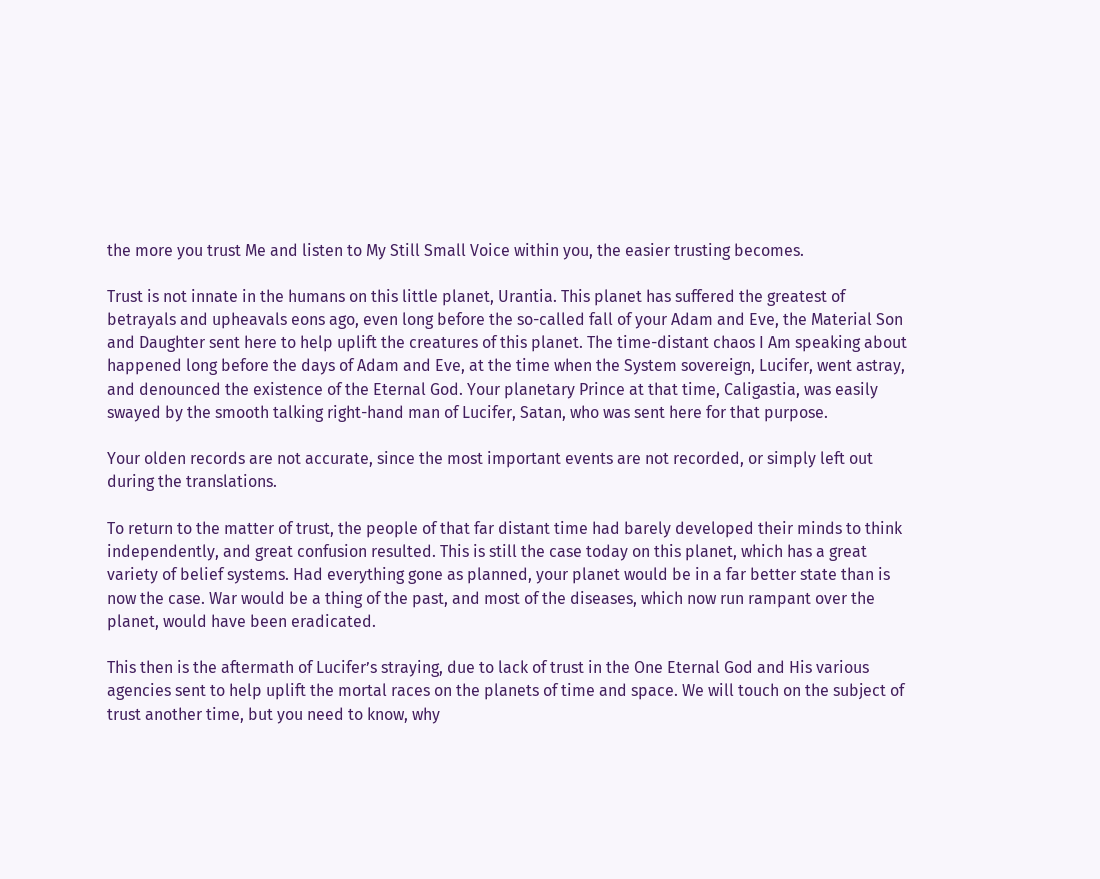the more you trust Me and listen to My Still Small Voice within you, the easier trusting becomes.

Trust is not innate in the humans on this little planet, Urantia. This planet has suffered the greatest of betrayals and upheavals eons ago, even long before the so-called fall of your Adam and Eve, the Material Son and Daughter sent here to help uplift the creatures of this planet. The time-distant chaos I Am speaking about happened long before the days of Adam and Eve, at the time when the System sovereign, Lucifer, went astray, and denounced the existence of the Eternal God. Your planetary Prince at that time, Caligastia, was easily swayed by the smooth talking right-hand man of Lucifer, Satan, who was sent here for that purpose.

Your olden records are not accurate, since the most important events are not recorded, or simply left out during the translations.

To return to the matter of trust, the people of that far distant time had barely developed their minds to think independently, and great confusion resulted. This is still the case today on this planet, which has a great variety of belief systems. Had everything gone as planned, your planet would be in a far better state than is now the case. War would be a thing of the past, and most of the diseases, which now run rampant over the planet, would have been eradicated.

This then is the aftermath of Lucifer’s straying, due to lack of trust in the One Eternal God and His various agencies sent to help uplift the mortal races on the planets of time and space. We will touch on the subject of trust another time, but you need to know, why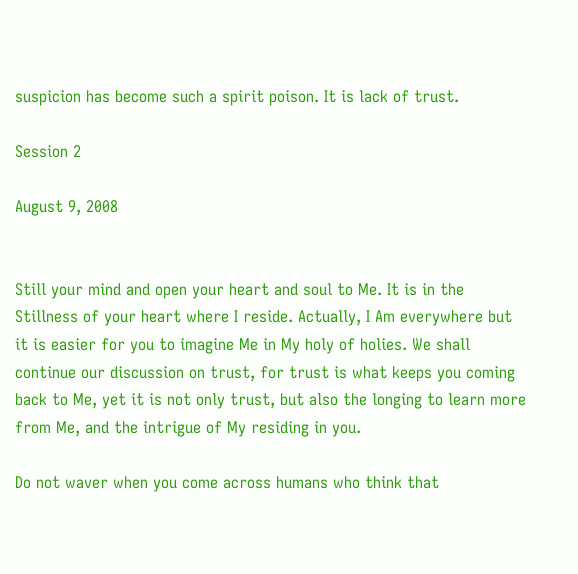suspicion has become such a spirit poison. It is lack of trust.

Session 2

August 9, 2008


Still your mind and open your heart and soul to Me. It is in the Stillness of your heart where I reside. Actually, I Am everywhere but it is easier for you to imagine Me in My holy of holies. We shall continue our discussion on trust, for trust is what keeps you coming back to Me, yet it is not only trust, but also the longing to learn more from Me, and the intrigue of My residing in you.

Do not waver when you come across humans who think that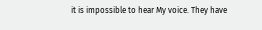it is impossible to hear My voice. They have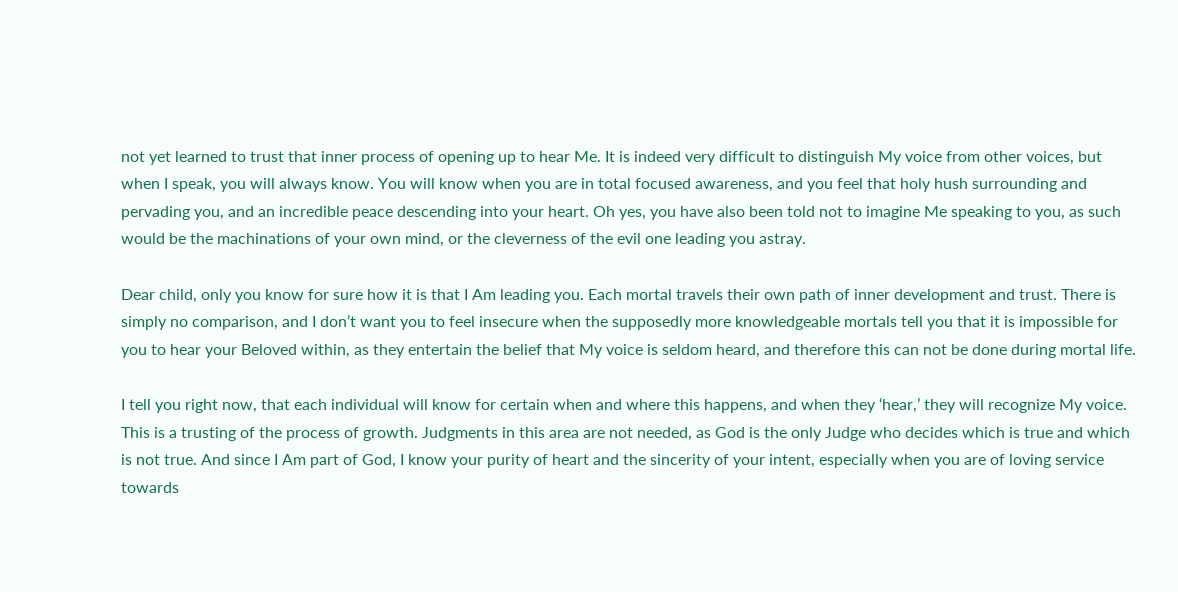not yet learned to trust that inner process of opening up to hear Me. It is indeed very difficult to distinguish My voice from other voices, but when I speak, you will always know. You will know when you are in total focused awareness, and you feel that holy hush surrounding and pervading you, and an incredible peace descending into your heart. Oh yes, you have also been told not to imagine Me speaking to you, as such would be the machinations of your own mind, or the cleverness of the evil one leading you astray.

Dear child, only you know for sure how it is that I Am leading you. Each mortal travels their own path of inner development and trust. There is simply no comparison, and I don’t want you to feel insecure when the supposedly more knowledgeable mortals tell you that it is impossible for you to hear your Beloved within, as they entertain the belief that My voice is seldom heard, and therefore this can not be done during mortal life.

I tell you right now, that each individual will know for certain when and where this happens, and when they ‘hear,’ they will recognize My voice. This is a trusting of the process of growth. Judgments in this area are not needed, as God is the only Judge who decides which is true and which is not true. And since I Am part of God, I know your purity of heart and the sincerity of your intent, especially when you are of loving service towards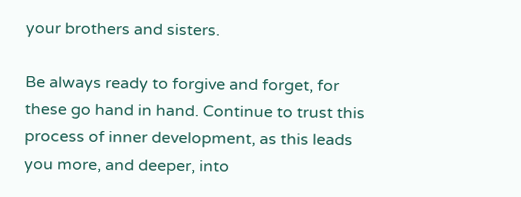your brothers and sisters.

Be always ready to forgive and forget, for these go hand in hand. Continue to trust this process of inner development, as this leads you more, and deeper, into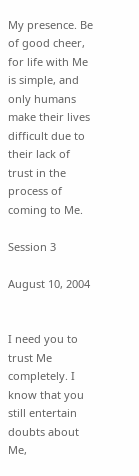My presence. Be of good cheer, for life with Me is simple, and only humans make their lives difficult due to their lack of trust in the process of coming to Me.

Session 3

August 10, 2004


I need you to trust Me completely. I know that you still entertain doubts about Me,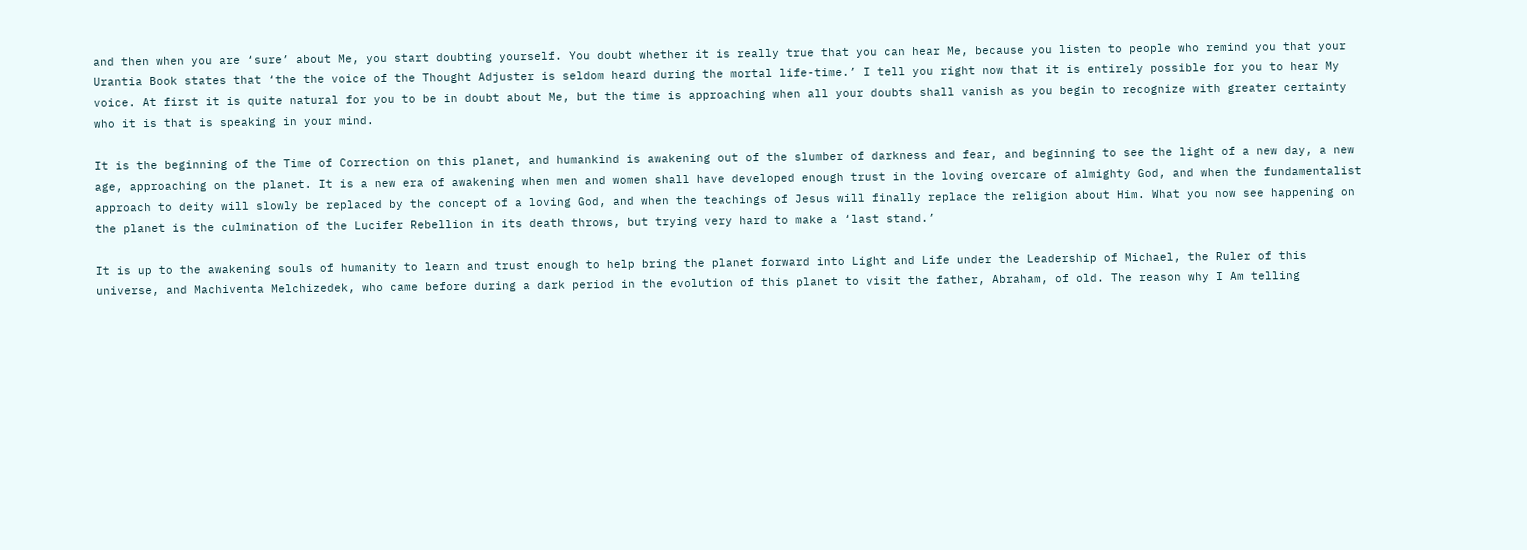and then when you are ‘sure’ about Me, you start doubting yourself. You doubt whether it is really true that you can hear Me, because you listen to people who remind you that your Urantia Book states that ‘the the voice of the Thought Adjuster is seldom heard during the mortal life-time.’ I tell you right now that it is entirely possible for you to hear My voice. At first it is quite natural for you to be in doubt about Me, but the time is approaching when all your doubts shall vanish as you begin to recognize with greater certainty who it is that is speaking in your mind.

It is the beginning of the Time of Correction on this planet, and humankind is awakening out of the slumber of darkness and fear, and beginning to see the light of a new day, a new age, approaching on the planet. It is a new era of awakening when men and women shall have developed enough trust in the loving overcare of almighty God, and when the fundamentalist approach to deity will slowly be replaced by the concept of a loving God, and when the teachings of Jesus will finally replace the religion about Him. What you now see happening on the planet is the culmination of the Lucifer Rebellion in its death throws, but trying very hard to make a ‘last stand.’

It is up to the awakening souls of humanity to learn and trust enough to help bring the planet forward into Light and Life under the Leadership of Michael, the Ruler of this universe, and Machiventa Melchizedek, who came before during a dark period in the evolution of this planet to visit the father, Abraham, of old. The reason why I Am telling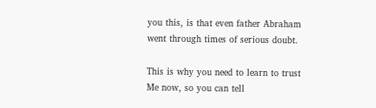you this, is that even father Abraham went through times of serious doubt.

This is why you need to learn to trust Me now, so you can tell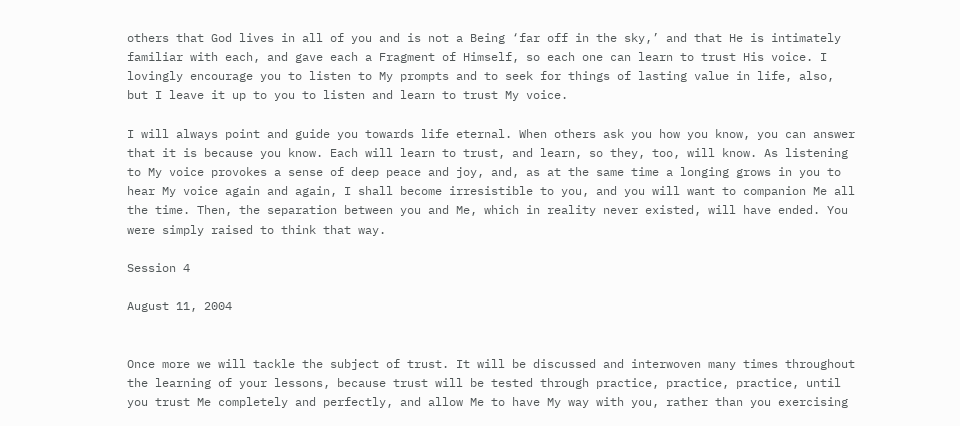others that God lives in all of you and is not a Being ‘far off in the sky,’ and that He is intimately familiar with each, and gave each a Fragment of Himself, so each one can learn to trust His voice. I lovingly encourage you to listen to My prompts and to seek for things of lasting value in life, also, but I leave it up to you to listen and learn to trust My voice.

I will always point and guide you towards life eternal. When others ask you how you know, you can answer that it is because you know. Each will learn to trust, and learn, so they, too, will know. As listening to My voice provokes a sense of deep peace and joy, and, as at the same time a longing grows in you to hear My voice again and again, I shall become irresistible to you, and you will want to companion Me all the time. Then, the separation between you and Me, which in reality never existed, will have ended. You were simply raised to think that way.

Session 4

August 11, 2004


Once more we will tackle the subject of trust. It will be discussed and interwoven many times throughout the learning of your lessons, because trust will be tested through practice, practice, practice, until you trust Me completely and perfectly, and allow Me to have My way with you, rather than you exercising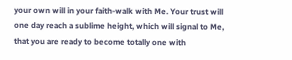your own will in your faith-walk with Me. Your trust will one day reach a sublime height, which will signal to Me, that you are ready to become totally one with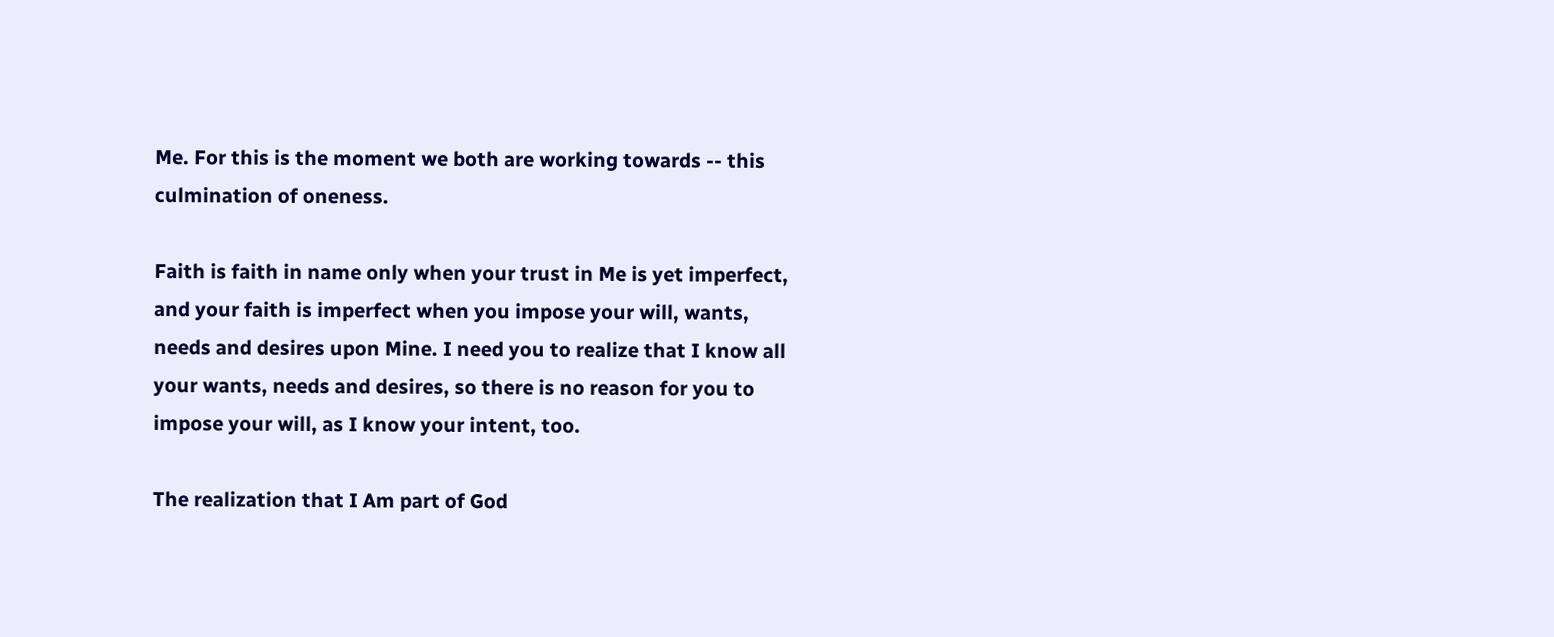Me. For this is the moment we both are working towards -- this culmination of oneness.

Faith is faith in name only when your trust in Me is yet imperfect, and your faith is imperfect when you impose your will, wants, needs and desires upon Mine. I need you to realize that I know all your wants, needs and desires, so there is no reason for you to impose your will, as I know your intent, too.

The realization that I Am part of God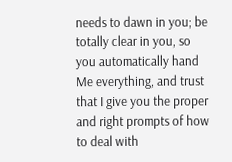needs to dawn in you; be totally clear in you, so you automatically hand Me everything, and trust that I give you the proper and right prompts of how to deal with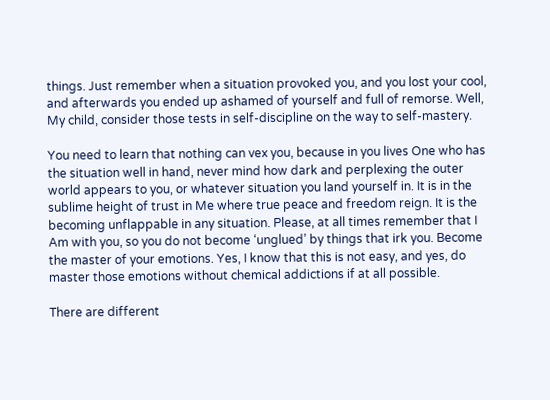things. Just remember when a situation provoked you, and you lost your cool, and afterwards you ended up ashamed of yourself and full of remorse. Well, My child, consider those tests in self-discipline on the way to self-mastery.

You need to learn that nothing can vex you, because in you lives One who has the situation well in hand, never mind how dark and perplexing the outer world appears to you, or whatever situation you land yourself in. It is in the sublime height of trust in Me where true peace and freedom reign. It is the becoming unflappable in any situation. Please, at all times remember that I Am with you, so you do not become ‘unglued’ by things that irk you. Become the master of your emotions. Yes, I know that this is not easy, and yes, do master those emotions without chemical addictions if at all possible.

There are different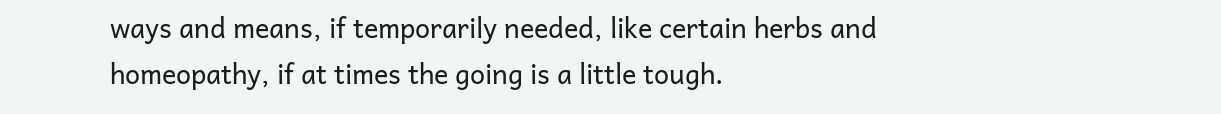ways and means, if temporarily needed, like certain herbs and homeopathy, if at times the going is a little tough.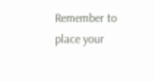Remember to place your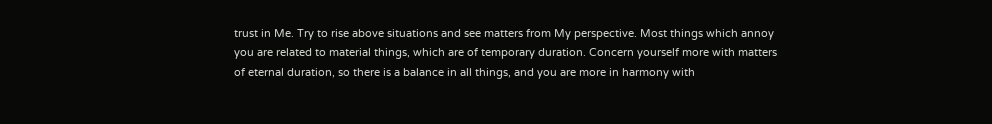trust in Me. Try to rise above situations and see matters from My perspective. Most things which annoy you are related to material things, which are of temporary duration. Concern yourself more with matters of eternal duration, so there is a balance in all things, and you are more in harmony with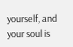yourself, and your soul is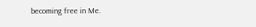becoming free in Me.